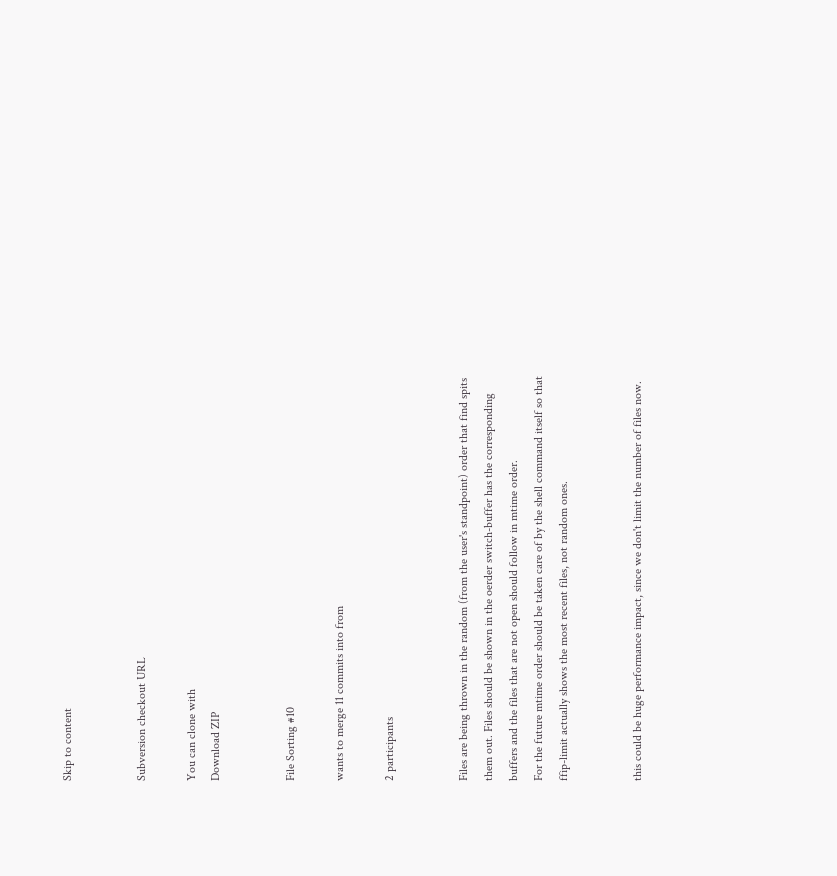Skip to content


Subversion checkout URL

You can clone with
Download ZIP


File Sorting #10

wants to merge 11 commits into from

2 participants


Files are being thrown in the random (from the user's standpoint) order that find spits them out. Files should be shown in the oerder switch-buffer has the corresponding buffers and the files that are not open should follow in mtime order.
For the future mtime order should be taken care of by the shell command itself so that ffip-limit actually shows the most recent files, not random ones.


this could be huge performance impact, since we don't limit the number of files now.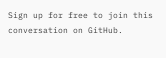Sign up for free to join this conversation on GitHub.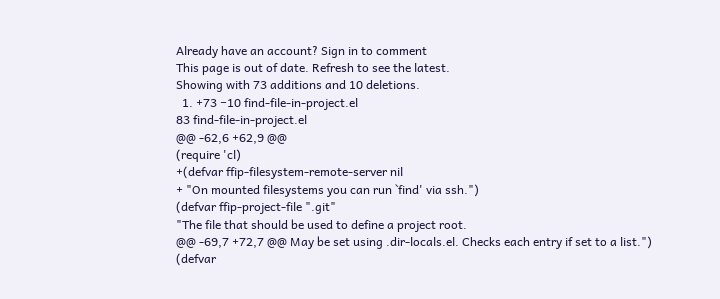Already have an account? Sign in to comment
This page is out of date. Refresh to see the latest.
Showing with 73 additions and 10 deletions.
  1. +73 −10 find-file-in-project.el
83 find-file-in-project.el
@@ -62,6 +62,9 @@
(require 'cl)
+(defvar ffip-filesystem-remote-server nil
+ "On mounted filesystems you can run `find' via ssh.")
(defvar ffip-project-file ".git"
"The file that should be used to define a project root.
@@ -69,7 +72,7 @@ May be set using .dir-locals.el. Checks each entry if set to a list.")
(defvar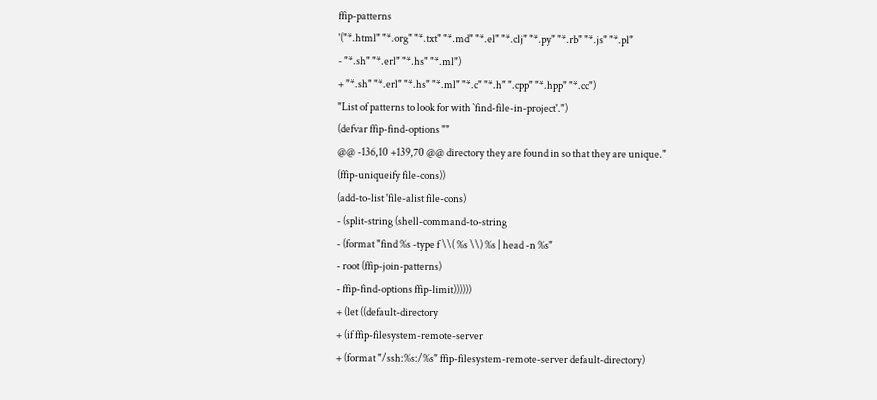ffip-patterns
'("*.html" "*.org" "*.txt" "*.md" "*.el" "*.clj" "*.py" "*.rb" "*.js" "*.pl"
- "*.sh" "*.erl" "*.hs" "*.ml")
+ "*.sh" "*.erl" "*.hs" "*.ml" "*.c" "*.h" ".cpp" "*.hpp" "*.cc")
"List of patterns to look for with `find-file-in-project'.")
(defvar ffip-find-options ""
@@ -136,10 +139,70 @@ directory they are found in so that they are unique."
(ffip-uniqueify file-cons))
(add-to-list 'file-alist file-cons)
- (split-string (shell-command-to-string
- (format "find %s -type f \\( %s \\) %s | head -n %s"
- root (ffip-join-patterns)
- ffip-find-options ffip-limit))))))
+ (let ((default-directory
+ (if ffip-filesystem-remote-server
+ (format "/ssh:%s:/%s" ffip-filesystem-remote-server default-directory)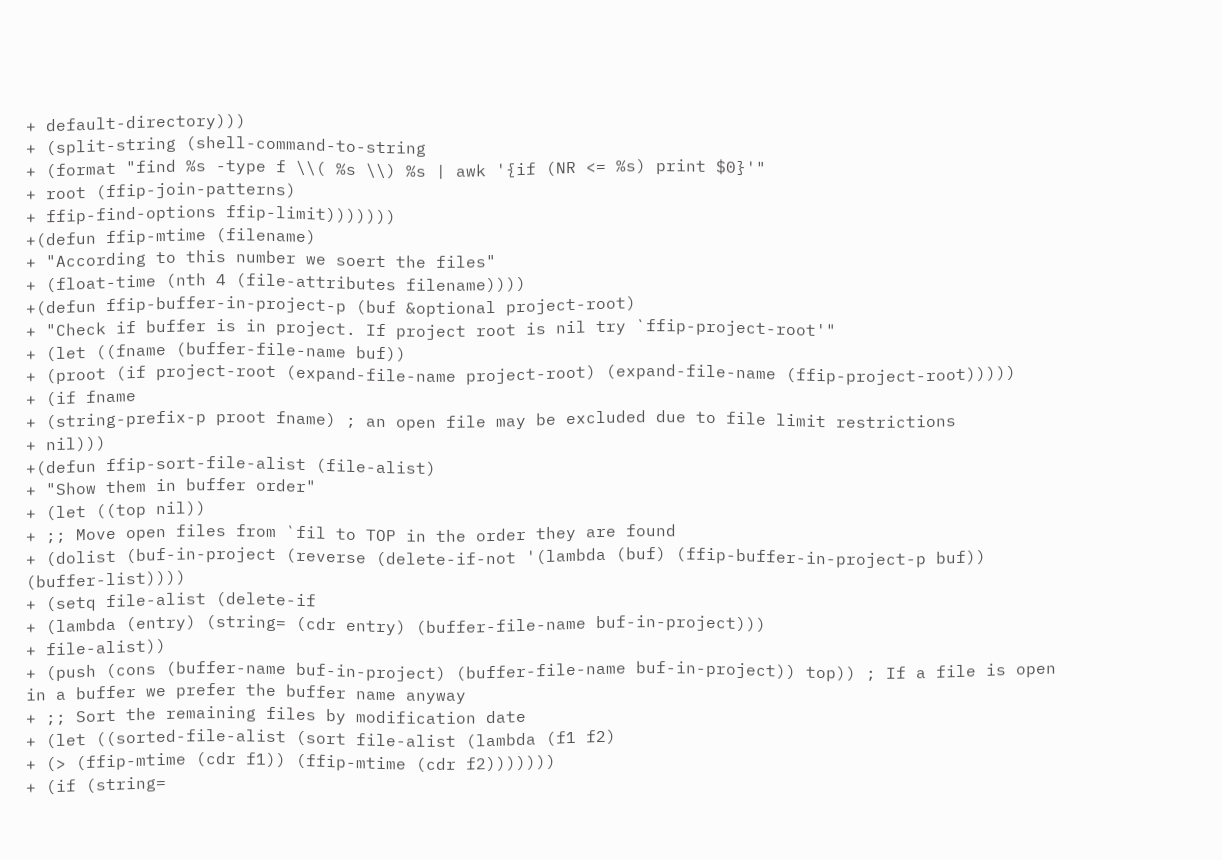+ default-directory)))
+ (split-string (shell-command-to-string
+ (format "find %s -type f \\( %s \\) %s | awk '{if (NR <= %s) print $0}'"
+ root (ffip-join-patterns)
+ ffip-find-options ffip-limit)))))))
+(defun ffip-mtime (filename)
+ "According to this number we soert the files"
+ (float-time (nth 4 (file-attributes filename))))
+(defun ffip-buffer-in-project-p (buf &optional project-root)
+ "Check if buffer is in project. If project root is nil try `ffip-project-root'"
+ (let ((fname (buffer-file-name buf))
+ (proot (if project-root (expand-file-name project-root) (expand-file-name (ffip-project-root)))))
+ (if fname
+ (string-prefix-p proot fname) ; an open file may be excluded due to file limit restrictions
+ nil)))
+(defun ffip-sort-file-alist (file-alist)
+ "Show them in buffer order"
+ (let ((top nil))
+ ;; Move open files from `fil to TOP in the order they are found
+ (dolist (buf-in-project (reverse (delete-if-not '(lambda (buf) (ffip-buffer-in-project-p buf)) (buffer-list))))
+ (setq file-alist (delete-if
+ (lambda (entry) (string= (cdr entry) (buffer-file-name buf-in-project)))
+ file-alist))
+ (push (cons (buffer-name buf-in-project) (buffer-file-name buf-in-project)) top)) ; If a file is open in a buffer we prefer the buffer name anyway
+ ;; Sort the remaining files by modification date
+ (let ((sorted-file-alist (sort file-alist (lambda (f1 f2)
+ (> (ffip-mtime (cdr f1)) (ffip-mtime (cdr f2)))))))
+ (if (string=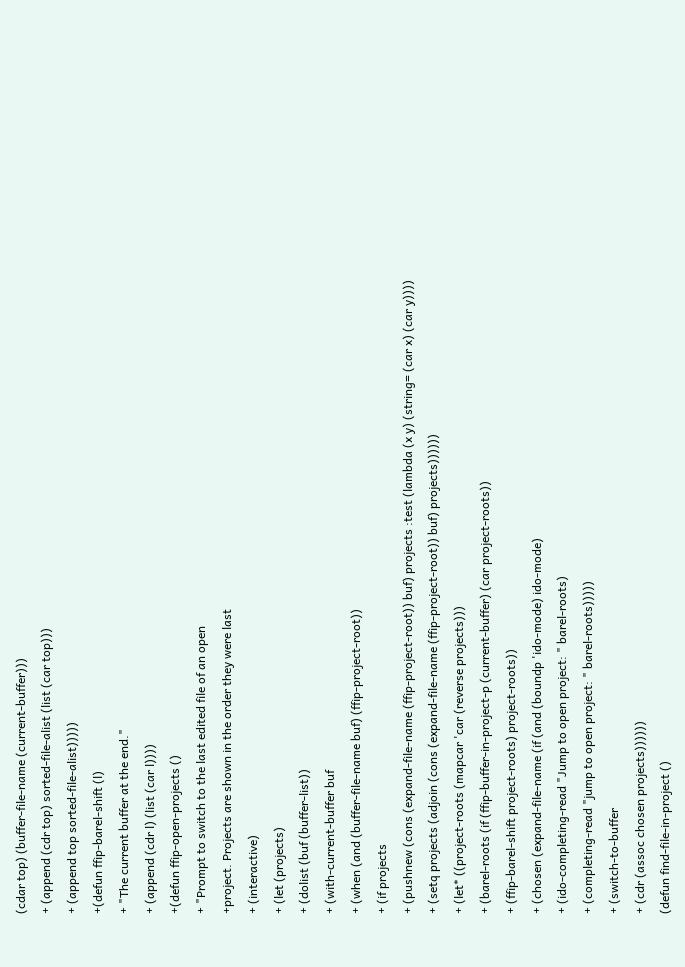(cdar top) (buffer-file-name (current-buffer)))
+ (append (cdr top) sorted-file-alist (list (car top)))
+ (append top sorted-file-alist)))))
+(defun ffip-barel-shift (l)
+ "The current buffer at the end."
+ (append (cdr l) (list (car l))))
+(defun ffip-open-projects ()
+ "Prompt to switch to the last edited file of an open
+project. Projects are shown in the order they were last
+ (interactive)
+ (let (projects)
+ (dolist (buf (buffer-list))
+ (with-current-buffer buf
+ (when (and (buffer-file-name buf) (ffip-project-root))
+ (if projects
+ (pushnew (cons (expand-file-name (ffip-project-root)) buf) projects :test (lambda (x y) (string= (car x) (car y))))
+ (setq projects (adjoin (cons (expand-file-name (ffip-project-root)) buf) projects))))))
+ (let* ((project-roots (mapcar 'car (reverse projects)))
+ (barel-roots (if (ffip-buffer-in-project-p (current-buffer) (car project-roots))
+ (ffip-barel-shift project-roots) project-roots))
+ (chosen (expand-file-name (if (and (boundp 'ido-mode) ido-mode)
+ (ido-completing-read "Jump to open project: " barel-roots)
+ (completing-read "jump to open project: " barel-roots)))))
+ (switch-to-buffer
+ (cdr (assoc chosen projects))))))
(defun find-file-in-project ()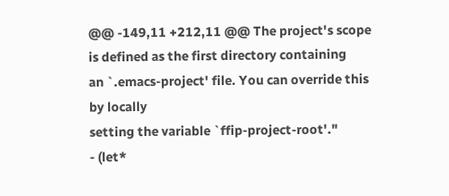@@ -149,11 +212,11 @@ The project's scope is defined as the first directory containing
an `.emacs-project' file. You can override this by locally
setting the variable `ffip-project-root'."
- (let*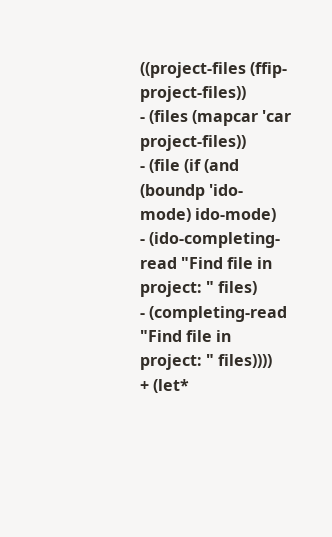((project-files (ffip-project-files))
- (files (mapcar 'car project-files))
- (file (if (and (boundp 'ido-mode) ido-mode)
- (ido-completing-read "Find file in project: " files)
- (completing-read "Find file in project: " files))))
+ (let*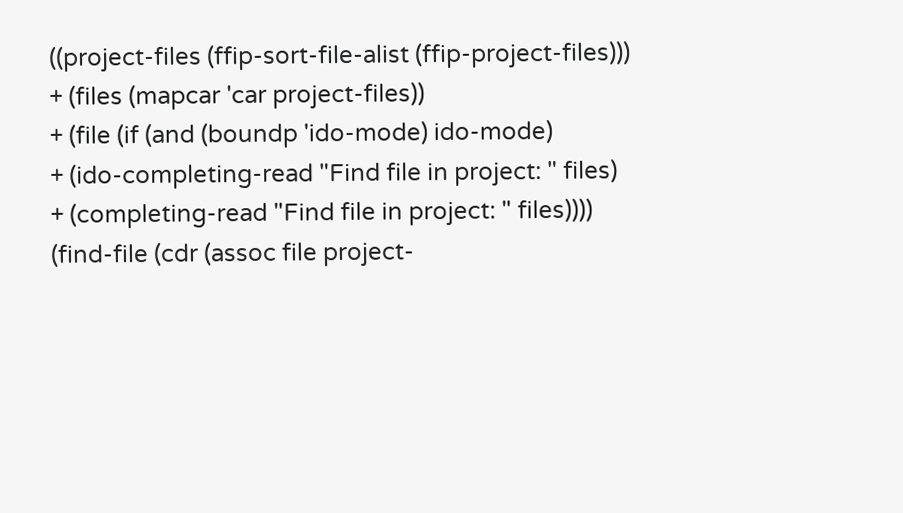((project-files (ffip-sort-file-alist (ffip-project-files)))
+ (files (mapcar 'car project-files))
+ (file (if (and (boundp 'ido-mode) ido-mode)
+ (ido-completing-read "Find file in project: " files)
+ (completing-read "Find file in project: " files))))
(find-file (cdr (assoc file project-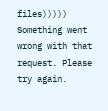files)))))
Something went wrong with that request. Please try again.